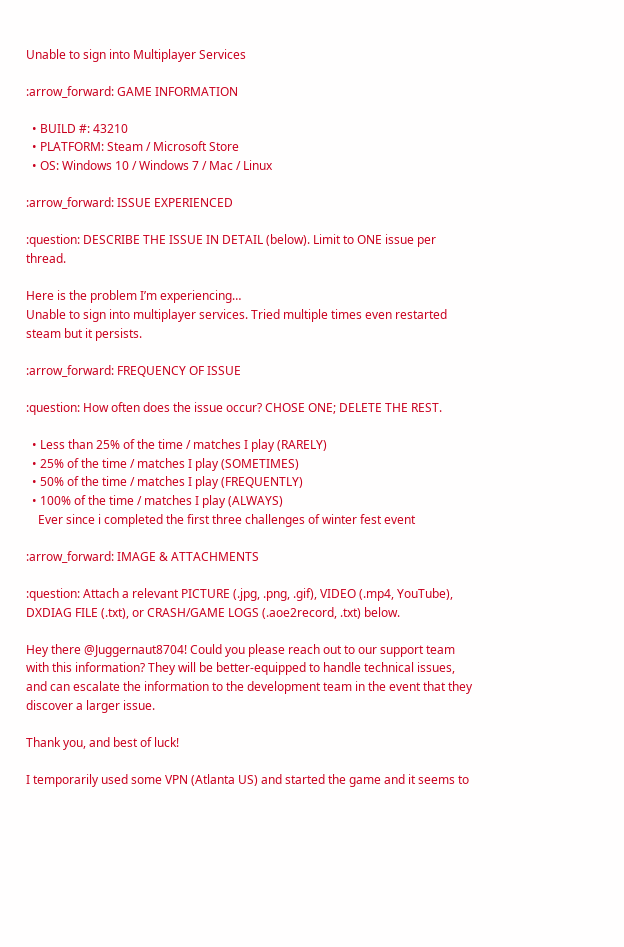Unable to sign into Multiplayer Services

:arrow_forward: GAME INFORMATION

  • BUILD #: 43210
  • PLATFORM: Steam / Microsoft Store
  • OS: Windows 10 / Windows 7 / Mac / Linux

:arrow_forward: ISSUE EXPERIENCED

:question: DESCRIBE THE ISSUE IN DETAIL (below). Limit to ONE issue per thread.

Here is the problem I’m experiencing…
Unable to sign into multiplayer services. Tried multiple times even restarted steam but it persists.

:arrow_forward: FREQUENCY OF ISSUE

:question: How often does the issue occur? CHOSE ONE; DELETE THE REST.

  • Less than 25% of the time / matches I play (RARELY)
  • 25% of the time / matches I play (SOMETIMES)
  • 50% of the time / matches I play (FREQUENTLY)
  • 100% of the time / matches I play (ALWAYS)
    Ever since i completed the first three challenges of winter fest event

:arrow_forward: IMAGE & ATTACHMENTS

:question: Attach a relevant PICTURE (.jpg, .png, .gif), VIDEO (.mp4, YouTube), DXDIAG FILE (.txt), or CRASH/GAME LOGS (.aoe2record, .txt) below.

Hey there @Juggernaut8704! Could you please reach out to our support team with this information? They will be better-equipped to handle technical issues, and can escalate the information to the development team in the event that they discover a larger issue.

Thank you, and best of luck!

I temporarily used some VPN (Atlanta US) and started the game and it seems to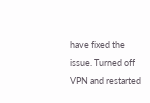have fixed the issue. Turned off VPN and restarted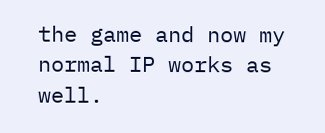the game and now my normal IP works as well.